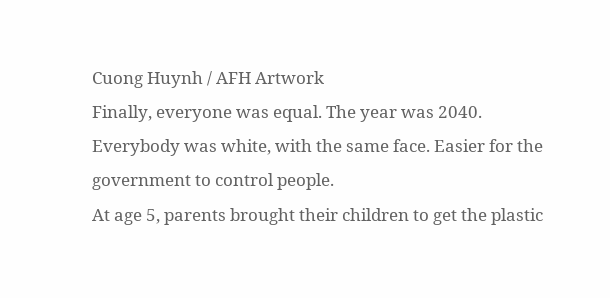Cuong Huynh / AFH Artwork
Finally, everyone was equal. The year was 2040. Everybody was white, with the same face. Easier for the government to control people.
At age 5, parents brought their children to get the plastic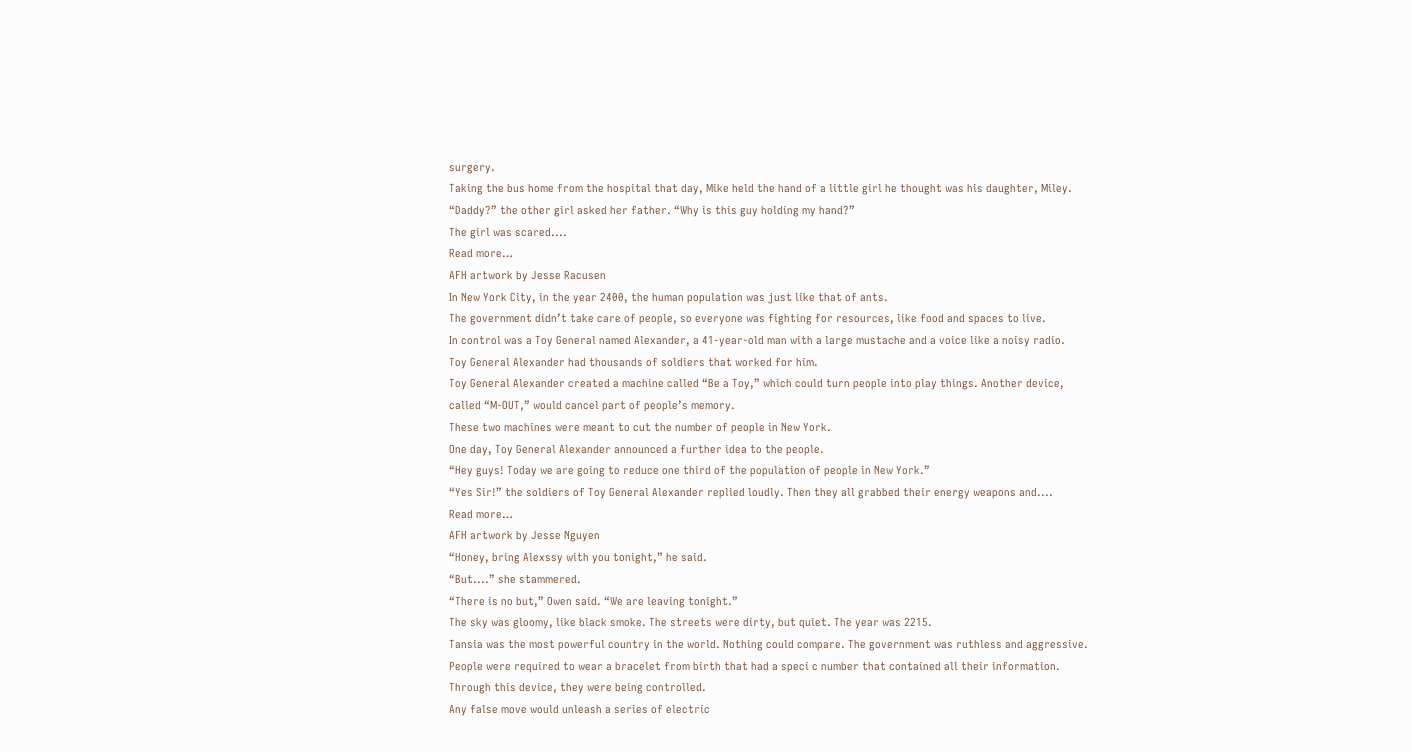surgery.
Taking the bus home from the hospital that day, Mike held the hand of a little girl he thought was his daughter, Miley.
“Daddy?” the other girl asked her father. “Why is this guy holding my hand?”
The girl was scared....
Read more…
AFH artwork by Jesse Racusen
In New York City, in the year 2400, the human population was just like that of ants.
The government didn’t take care of people, so everyone was fighting for resources, like food and spaces to live.
In control was a Toy General named Alexander, a 41-year-old man with a large mustache and a voice like a noisy radio.
Toy General Alexander had thousands of soldiers that worked for him.
Toy General Alexander created a machine called “Be a Toy,” which could turn people into play things. Another device, called “M-OUT,” would cancel part of people’s memory.
These two machines were meant to cut the number of people in New York.
One day, Toy General Alexander announced a further idea to the people.
“Hey guys! Today we are going to reduce one third of the population of people in New York.”
“Yes Sir!” the soldiers of Toy General Alexander replied loudly. Then they all grabbed their energy weapons and....
Read more…
AFH artwork by Jesse Nguyen
“Honey, bring Alexssy with you tonight,” he said.
“But....” she stammered.
“There is no but,” Owen said. “We are leaving tonight.”
The sky was gloomy, like black smoke. The streets were dirty, but quiet. The year was 2215.
Tansia was the most powerful country in the world. Nothing could compare. The government was ruthless and aggressive.
People were required to wear a bracelet from birth that had a speci c number that contained all their information. Through this device, they were being controlled.
Any false move would unleash a series of electric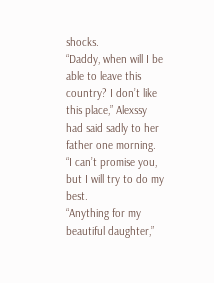shocks.
“Daddy, when will I be able to leave this country? I don’t like this place,” Alexssy had said sadly to her father one morning.
“I can’t promise you, but I will try to do my best.
“Anything for my beautiful daughter,”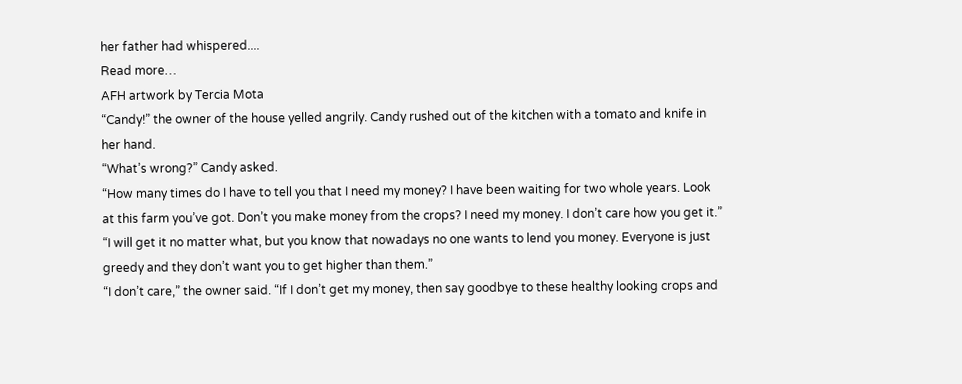her father had whispered....
Read more…
AFH artwork by Tercia Mota
“Candy!” the owner of the house yelled angrily. Candy rushed out of the kitchen with a tomato and knife in her hand.
“What’s wrong?” Candy asked.
“How many times do I have to tell you that I need my money? I have been waiting for two whole years. Look at this farm you’ve got. Don’t you make money from the crops? I need my money. I don’t care how you get it.”
“I will get it no matter what, but you know that nowadays no one wants to lend you money. Everyone is just greedy and they don’t want you to get higher than them.”
“I don’t care,” the owner said. “If I don’t get my money, then say goodbye to these healthy looking crops and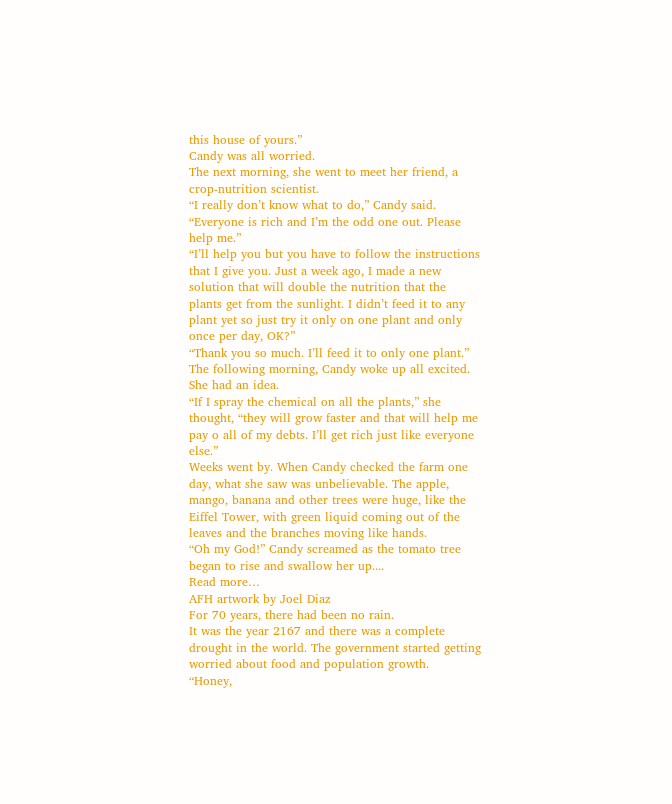this house of yours.”
Candy was all worried.
The next morning, she went to meet her friend, a crop-nutrition scientist.
“I really don’t know what to do,” Candy said. “Everyone is rich and I’m the odd one out. Please help me.”
“I’ll help you but you have to follow the instructions that I give you. Just a week ago, I made a new solution that will double the nutrition that the plants get from the sunlight. I didn’t feed it to any plant yet so just try it only on one plant and only once per day, OK?”
“Thank you so much. I’ll feed it to only one plant.”
The following morning, Candy woke up all excited. She had an idea.
“If I spray the chemical on all the plants,” she thought, “they will grow faster and that will help me pay o all of my debts. I’ll get rich just like everyone else.”
Weeks went by. When Candy checked the farm one day, what she saw was unbelievable. The apple, mango, banana and other trees were huge, like the Eiffel Tower, with green liquid coming out of the leaves and the branches moving like hands.
“Oh my God!” Candy screamed as the tomato tree began to rise and swallow her up....
Read more…
AFH artwork by Joel Diaz
For 70 years, there had been no rain.
It was the year 2167 and there was a complete drought in the world. The government started getting worried about food and population growth.
“Honey,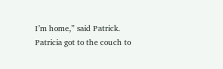I’m home,” said Patrick.
Patricia got to the couch to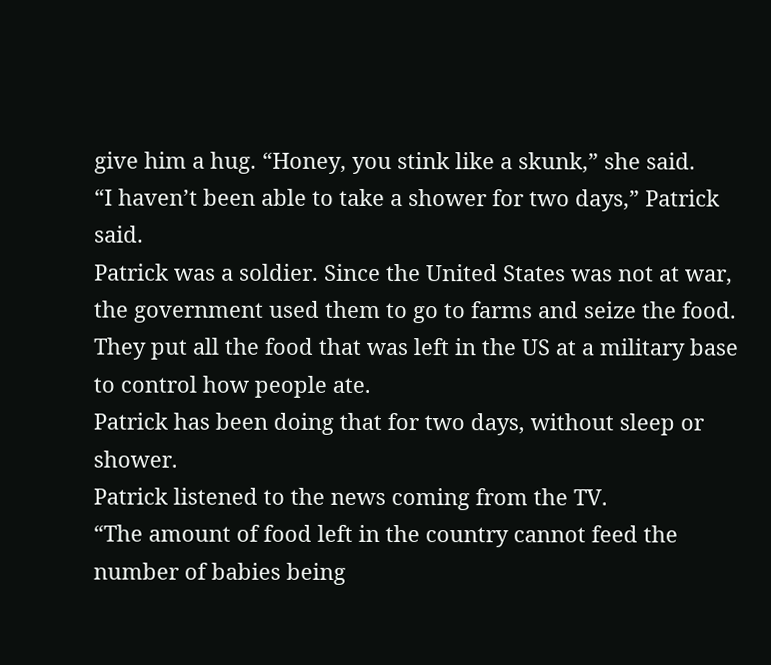give him a hug. “Honey, you stink like a skunk,” she said.
“I haven’t been able to take a shower for two days,” Patrick said.
Patrick was a soldier. Since the United States was not at war, the government used them to go to farms and seize the food. They put all the food that was left in the US at a military base to control how people ate.
Patrick has been doing that for two days, without sleep or shower.
Patrick listened to the news coming from the TV.
“The amount of food left in the country cannot feed the number of babies being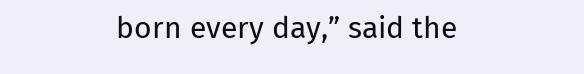born every day,” said the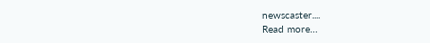newscaster....
Read more…